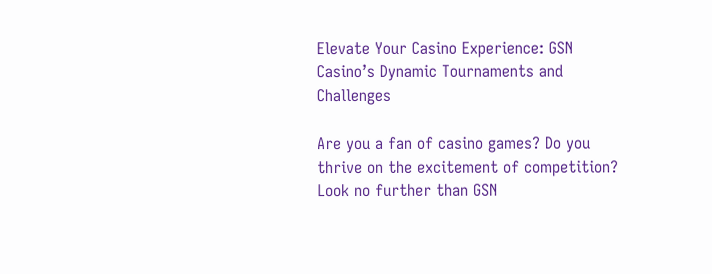Elevate Your Casino Experience: GSN Casino’s Dynamic Tournaments and Challenges

Are you a fan of casino games? Do you thrive on the excitement of competition? Look no further than GSN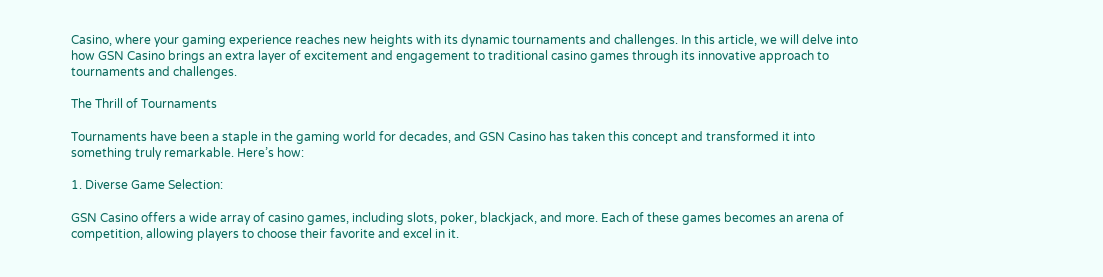Casino, where your gaming experience reaches new heights with its dynamic tournaments and challenges. In this article, we will delve into how GSN Casino brings an extra layer of excitement and engagement to traditional casino games through its innovative approach to tournaments and challenges.

The Thrill of Tournaments

Tournaments have been a staple in the gaming world for decades, and GSN Casino has taken this concept and transformed it into something truly remarkable. Here’s how:

1. Diverse Game Selection:

GSN Casino offers a wide array of casino games, including slots, poker, blackjack, and more. Each of these games becomes an arena of competition, allowing players to choose their favorite and excel in it.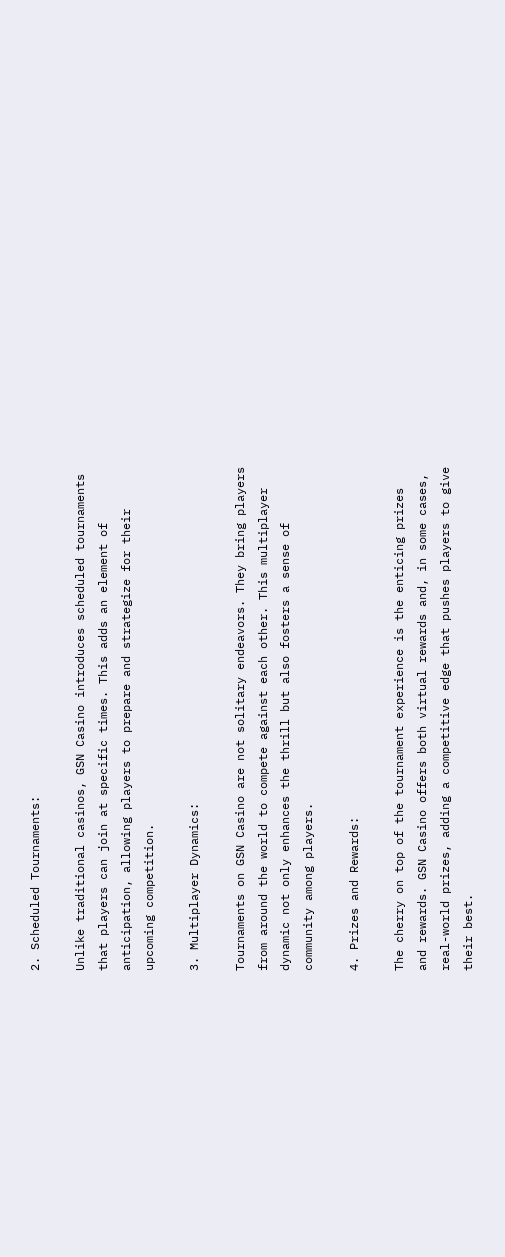2. Scheduled Tournaments:

Unlike traditional casinos, GSN Casino introduces scheduled tournaments that players can join at specific times. This adds an element of anticipation, allowing players to prepare and strategize for their upcoming competition.

3. Multiplayer Dynamics:

Tournaments on GSN Casino are not solitary endeavors. They bring players from around the world to compete against each other. This multiplayer dynamic not only enhances the thrill but also fosters a sense of community among players.

4. Prizes and Rewards:

The cherry on top of the tournament experience is the enticing prizes and rewards. GSN Casino offers both virtual rewards and, in some cases, real-world prizes, adding a competitive edge that pushes players to give their best.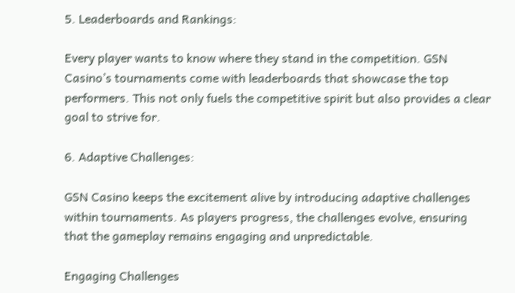5. Leaderboards and Rankings:

Every player wants to know where they stand in the competition. GSN Casino’s tournaments come with leaderboards that showcase the top performers. This not only fuels the competitive spirit but also provides a clear goal to strive for.

6. Adaptive Challenges:

GSN Casino keeps the excitement alive by introducing adaptive challenges within tournaments. As players progress, the challenges evolve, ensuring that the gameplay remains engaging and unpredictable.

Engaging Challenges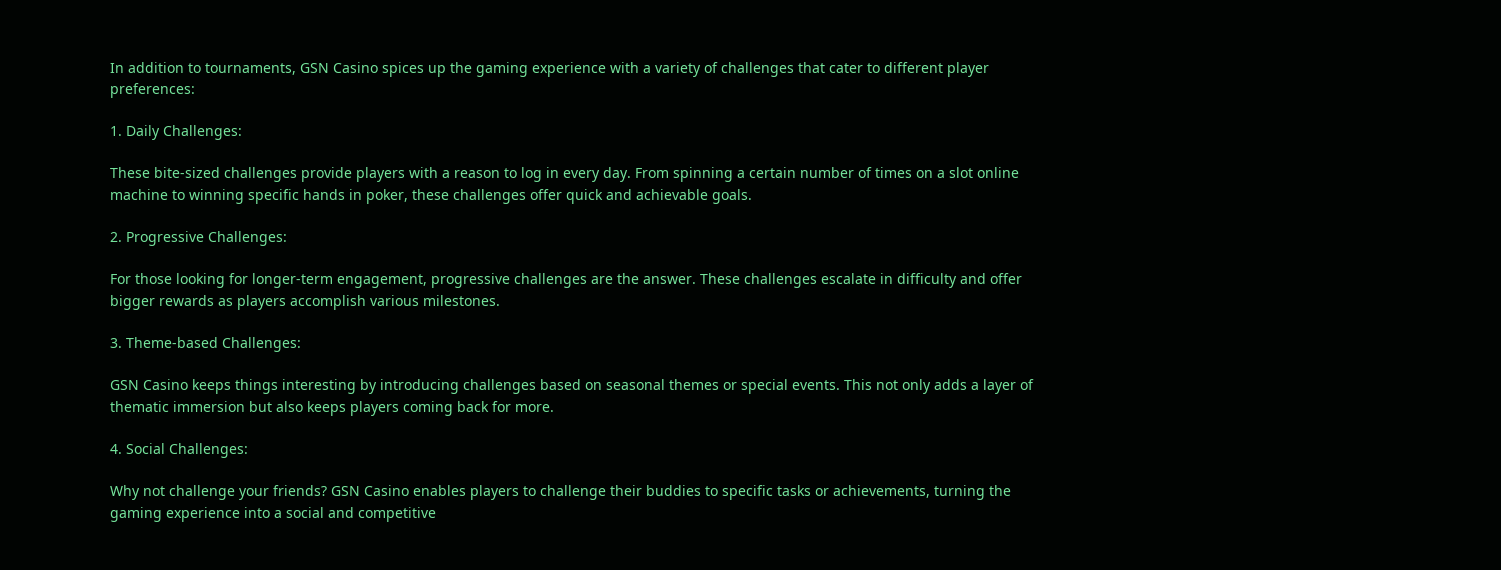In addition to tournaments, GSN Casino spices up the gaming experience with a variety of challenges that cater to different player preferences:

1. Daily Challenges:

These bite-sized challenges provide players with a reason to log in every day. From spinning a certain number of times on a slot online machine to winning specific hands in poker, these challenges offer quick and achievable goals.

2. Progressive Challenges:

For those looking for longer-term engagement, progressive challenges are the answer. These challenges escalate in difficulty and offer bigger rewards as players accomplish various milestones.

3. Theme-based Challenges:

GSN Casino keeps things interesting by introducing challenges based on seasonal themes or special events. This not only adds a layer of thematic immersion but also keeps players coming back for more.

4. Social Challenges:

Why not challenge your friends? GSN Casino enables players to challenge their buddies to specific tasks or achievements, turning the gaming experience into a social and competitive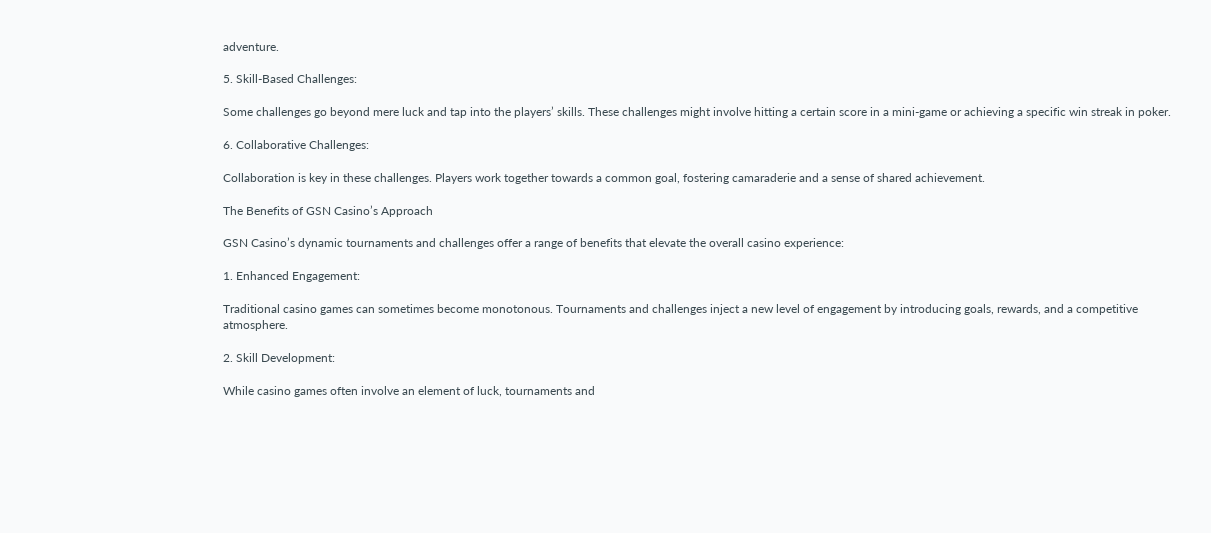adventure.

5. Skill-Based Challenges:

Some challenges go beyond mere luck and tap into the players’ skills. These challenges might involve hitting a certain score in a mini-game or achieving a specific win streak in poker.

6. Collaborative Challenges:

Collaboration is key in these challenges. Players work together towards a common goal, fostering camaraderie and a sense of shared achievement.

The Benefits of GSN Casino’s Approach

GSN Casino’s dynamic tournaments and challenges offer a range of benefits that elevate the overall casino experience:

1. Enhanced Engagement:

Traditional casino games can sometimes become monotonous. Tournaments and challenges inject a new level of engagement by introducing goals, rewards, and a competitive atmosphere.

2. Skill Development:

While casino games often involve an element of luck, tournaments and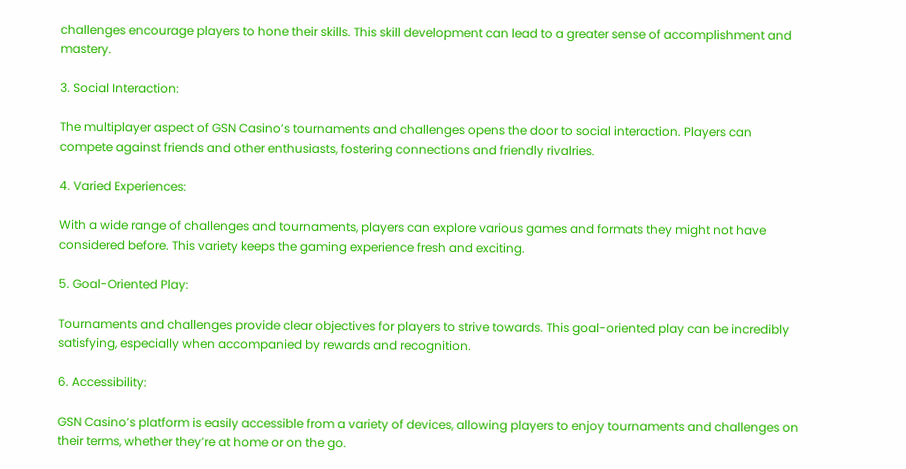challenges encourage players to hone their skills. This skill development can lead to a greater sense of accomplishment and mastery.

3. Social Interaction:

The multiplayer aspect of GSN Casino’s tournaments and challenges opens the door to social interaction. Players can compete against friends and other enthusiasts, fostering connections and friendly rivalries.

4. Varied Experiences:

With a wide range of challenges and tournaments, players can explore various games and formats they might not have considered before. This variety keeps the gaming experience fresh and exciting.

5. Goal-Oriented Play:

Tournaments and challenges provide clear objectives for players to strive towards. This goal-oriented play can be incredibly satisfying, especially when accompanied by rewards and recognition.

6. Accessibility:

GSN Casino’s platform is easily accessible from a variety of devices, allowing players to enjoy tournaments and challenges on their terms, whether they’re at home or on the go.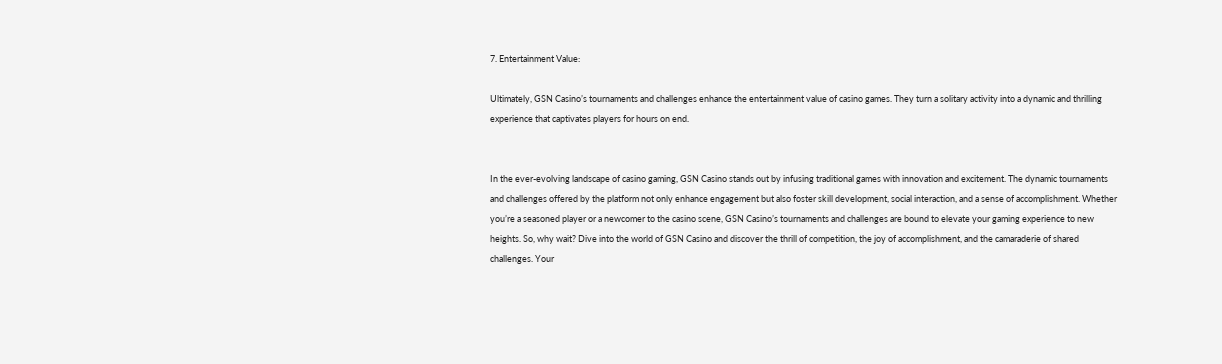7. Entertainment Value:

Ultimately, GSN Casino’s tournaments and challenges enhance the entertainment value of casino games. They turn a solitary activity into a dynamic and thrilling experience that captivates players for hours on end.


In the ever-evolving landscape of casino gaming, GSN Casino stands out by infusing traditional games with innovation and excitement. The dynamic tournaments and challenges offered by the platform not only enhance engagement but also foster skill development, social interaction, and a sense of accomplishment. Whether you’re a seasoned player or a newcomer to the casino scene, GSN Casino’s tournaments and challenges are bound to elevate your gaming experience to new heights. So, why wait? Dive into the world of GSN Casino and discover the thrill of competition, the joy of accomplishment, and the camaraderie of shared challenges. Your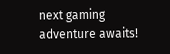next gaming adventure awaits!